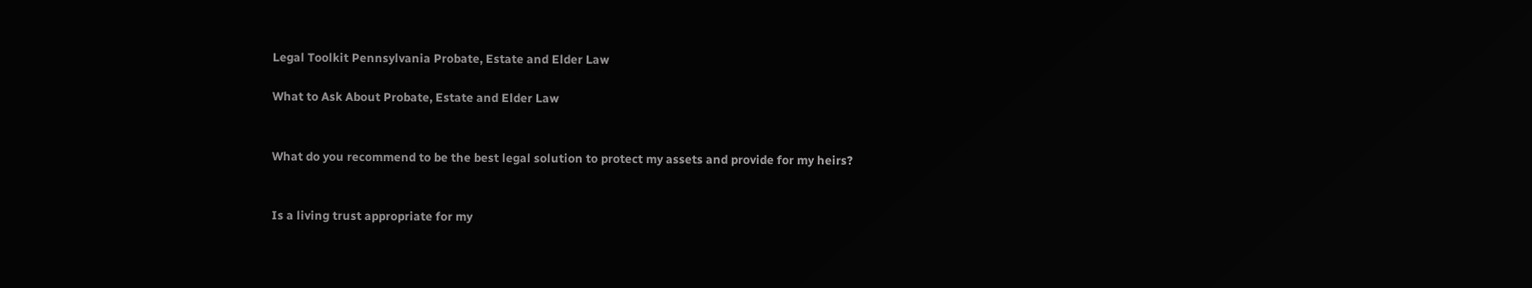Legal Toolkit Pennsylvania Probate, Estate and Elder Law

What to Ask About Probate, Estate and Elder Law


What do you recommend to be the best legal solution to protect my assets and provide for my heirs?


Is a living trust appropriate for my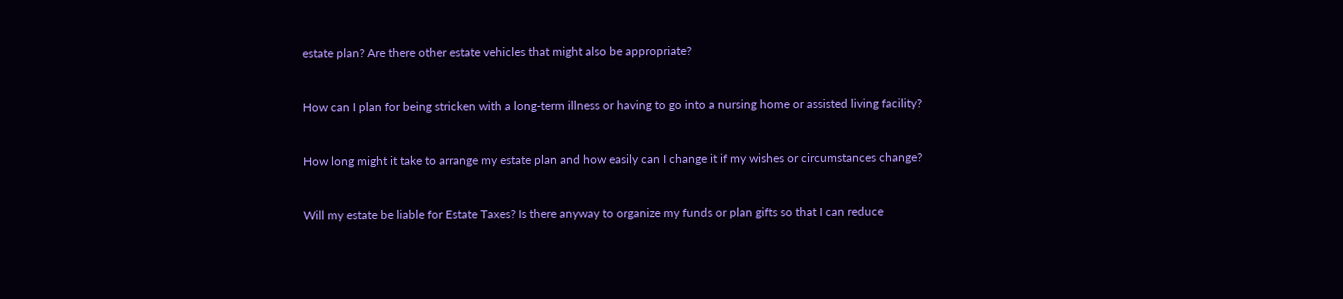estate plan? Are there other estate vehicles that might also be appropriate?


How can I plan for being stricken with a long-term illness or having to go into a nursing home or assisted living facility?


How long might it take to arrange my estate plan and how easily can I change it if my wishes or circumstances change?


Will my estate be liable for Estate Taxes? Is there anyway to organize my funds or plan gifts so that I can reduce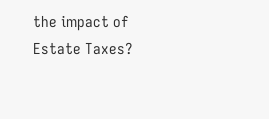the impact of Estate Taxes?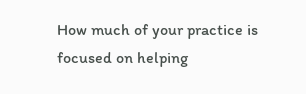How much of your practice is focused on helping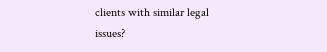clients with similar legal issues?